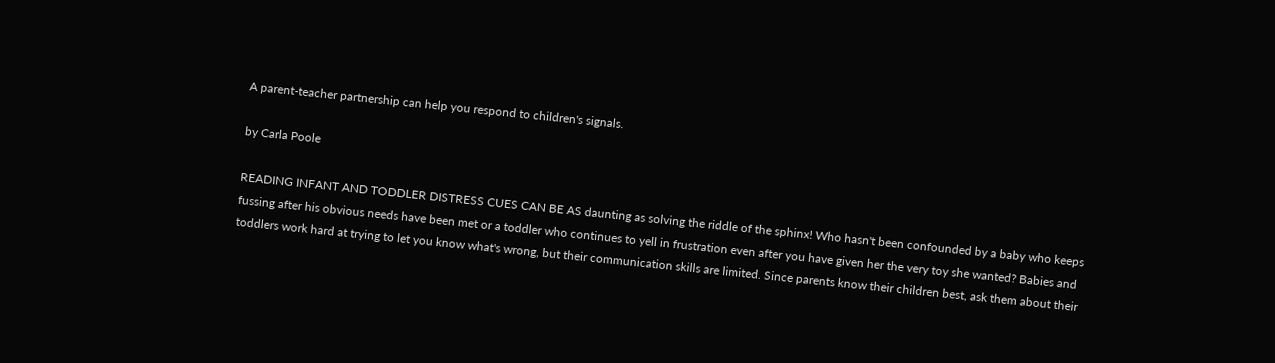A parent-teacher partnership can help you respond to children's signals.

by Carla Poole

READING INFANT AND TODDLER DISTRESS CUES CAN BE AS daunting as solving the riddle of the sphinx! Who hasn't been confounded by a baby who keeps fussing after his obvious needs have been met or a toddler who continues to yell in frustration even after you have given her the very toy she wanted? Babies and toddlers work hard at trying to let you know what's wrong, but their communication skills are limited. Since parents know their children best, ask them about their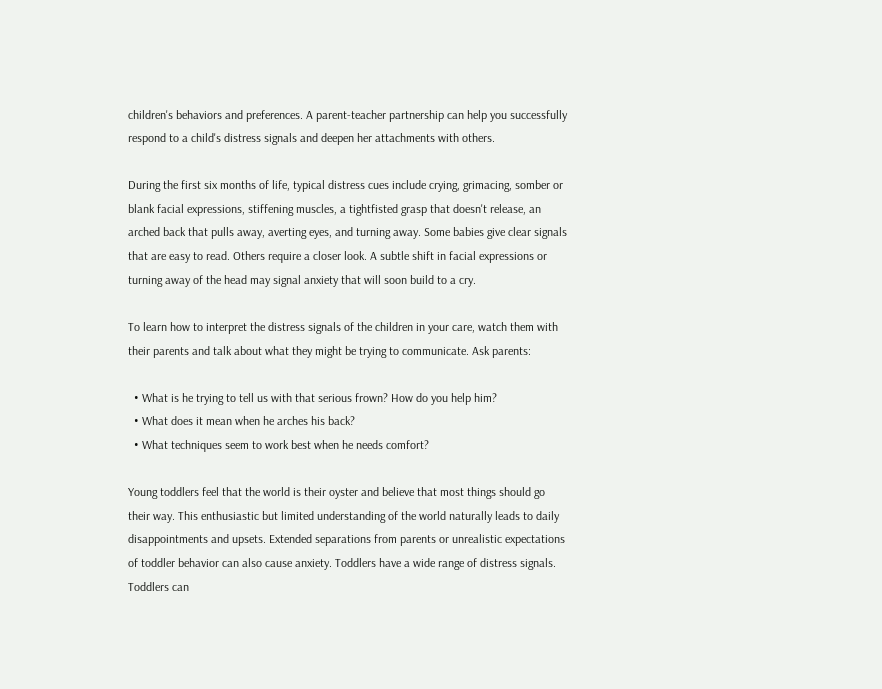children's behaviors and preferences. A parent-teacher partnership can help you successfully respond to a child's distress signals and deepen her attachments with others.

During the first six months of life, typical distress cues include crying, grimacing, somber or blank facial expressions, stiffening muscles, a tightfisted grasp that doesn't release, an arched back that pulls away, averting eyes, and turning away. Some babies give clear signals that are easy to read. Others require a closer look. A subtle shift in facial expressions or turning away of the head may signal anxiety that will soon build to a cry.

To learn how to interpret the distress signals of the children in your care, watch them with their parents and talk about what they might be trying to communicate. Ask parents:

  • What is he trying to tell us with that serious frown? How do you help him?
  • What does it mean when he arches his back?
  • What techniques seem to work best when he needs comfort?

Young toddlers feel that the world is their oyster and believe that most things should go their way. This enthusiastic but limited understanding of the world naturally leads to daily disappointments and upsets. Extended separations from parents or unrealistic expectations of toddler behavior can also cause anxiety. Toddlers have a wide range of distress signals. Toddlers can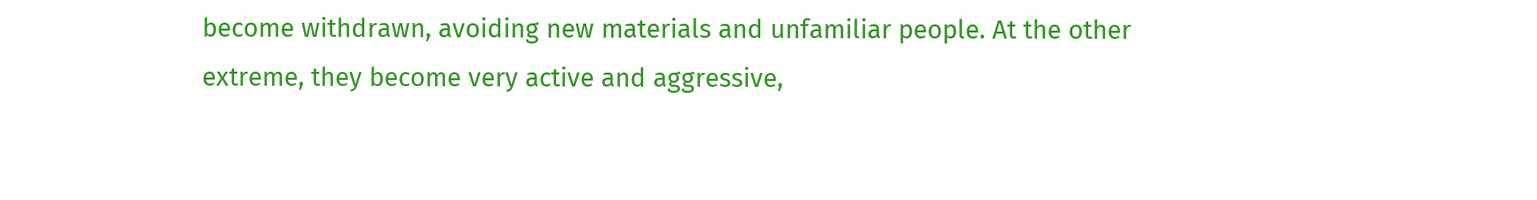become withdrawn, avoiding new materials and unfamiliar people. At the other extreme, they become very active and aggressive,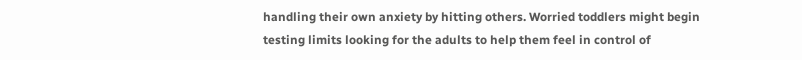handling their own anxiety by hitting others. Worried toddlers might begin testing limits looking for the adults to help them feel in control of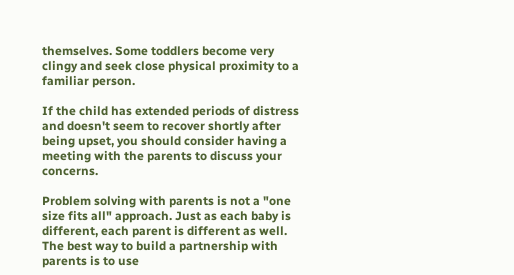themselves. Some toddlers become very clingy and seek close physical proximity to a familiar person.

If the child has extended periods of distress and doesn't seem to recover shortly after being upset, you should consider having a meeting with the parents to discuss your concerns.

Problem solving with parents is not a "one size fits all" approach. Just as each baby is different, each parent is different as well. The best way to build a partnership with parents is to use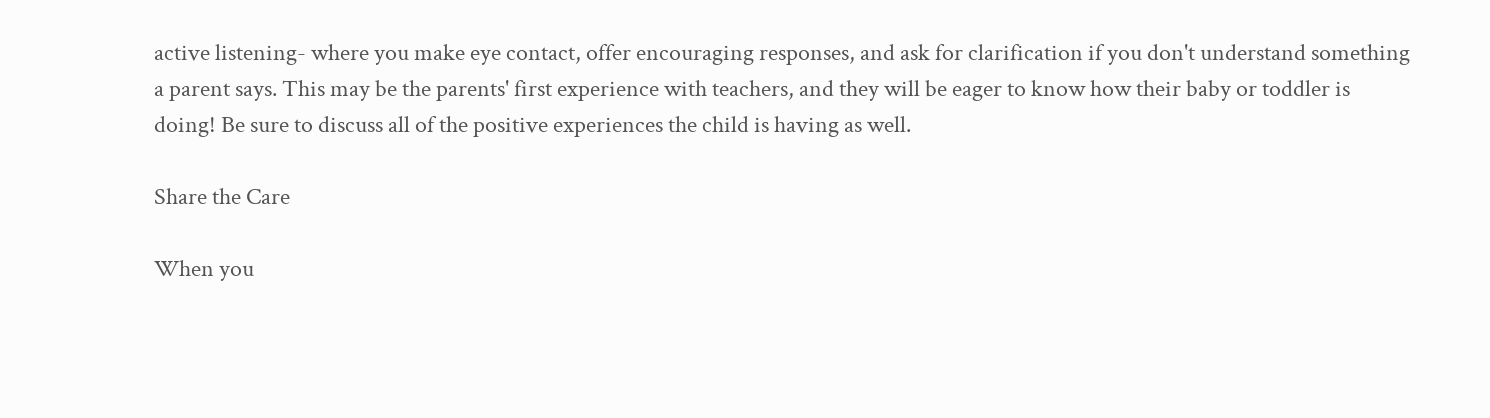active listening- where you make eye contact, offer encouraging responses, and ask for clarification if you don't understand something a parent says. This may be the parents' first experience with teachers, and they will be eager to know how their baby or toddler is doing! Be sure to discuss all of the positive experiences the child is having as well.

Share the Care

When you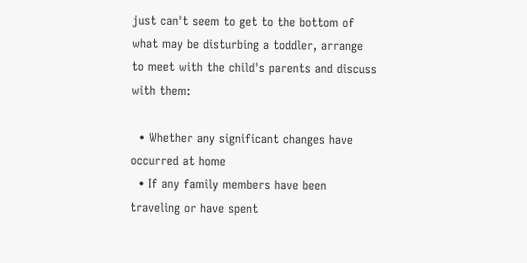just can't seem to get to the bottom of what may be disturbing a toddler, arrange to meet with the child's parents and discuss with them:

  • Whether any significant changes have occurred at home
  • If any family members have been traveling or have spent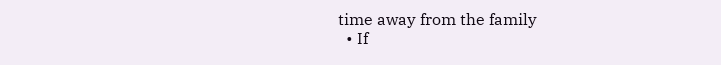time away from the family
  • If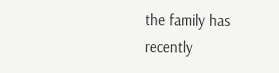the family has recently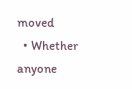moved
  • Whether anyone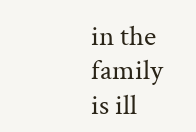in the family is ill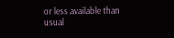or less available than usual